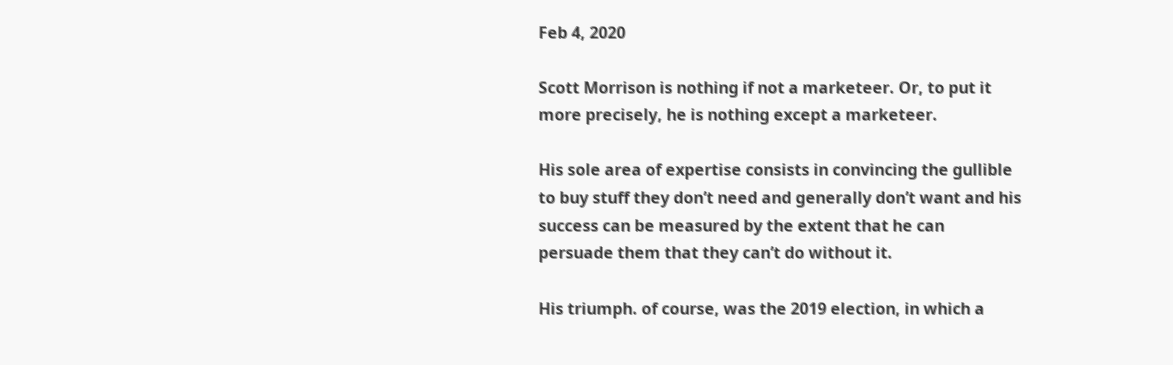Feb 4, 2020

Scott Morrison is nothing if not a marketeer. Or, to put it more precisely, he is nothing except a marketeer.

His sole area of expertise consists in convincing the gullible to buy stuff they don’t need and generally don’t want and his success can be measured by the extent that he can persuade them that they can’t do without it.

His triumph. of course, was the 2019 election, in which a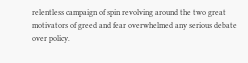relentless campaign of spin revolving around the two great motivators of greed and fear overwhelmed any serious debate over policy.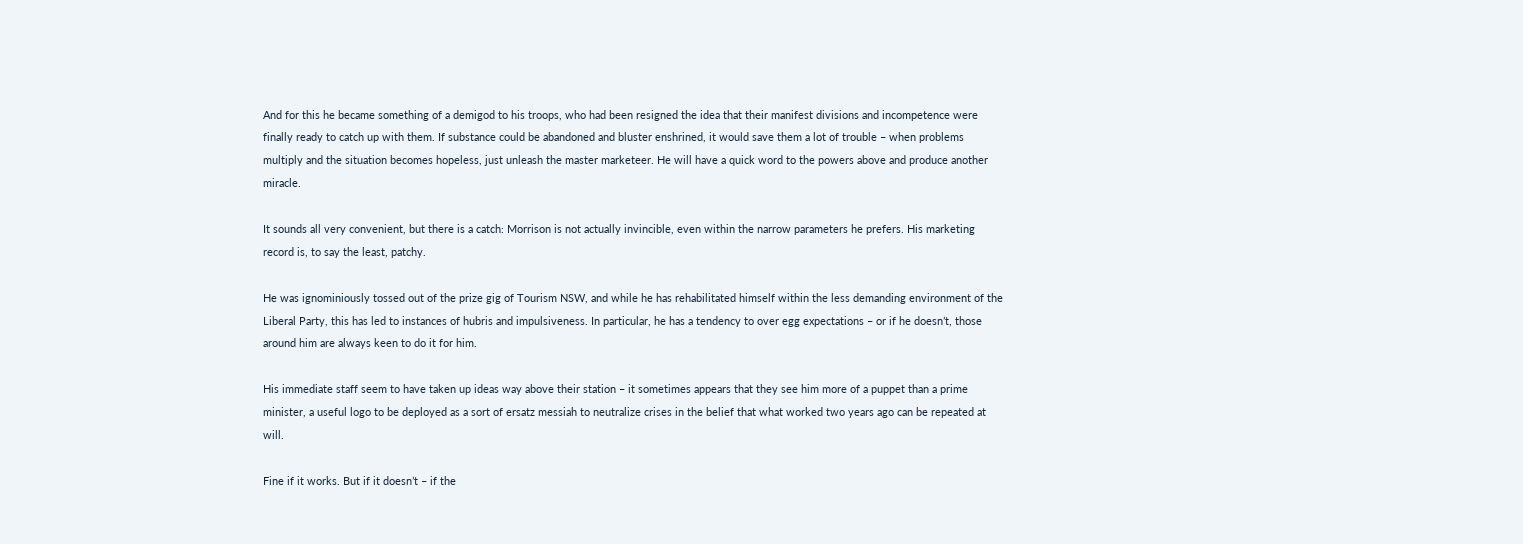And for this he became something of a demigod to his troops, who had been resigned the idea that their manifest divisions and incompetence were finally ready to catch up with them. If substance could be abandoned and bluster enshrined, it would save them a lot of trouble – when problems multiply and the situation becomes hopeless, just unleash the master marketeer. He will have a quick word to the powers above and produce another miracle.

It sounds all very convenient, but there is a catch: Morrison is not actually invincible, even within the narrow parameters he prefers. His marketing record is, to say the least, patchy.

He was ignominiously tossed out of the prize gig of Tourism NSW, and while he has rehabilitated himself within the less demanding environment of the Liberal Party, this has led to instances of hubris and impulsiveness. In particular, he has a tendency to over egg expectations – or if he doesn’t, those around him are always keen to do it for him.

His immediate staff seem to have taken up ideas way above their station – it sometimes appears that they see him more of a puppet than a prime minister, a useful logo to be deployed as a sort of ersatz messiah to neutralize crises in the belief that what worked two years ago can be repeated at will.

Fine if it works. But if it doesn’t – if the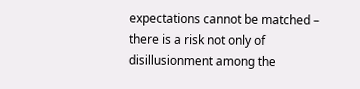expectations cannot be matched – there is a risk not only of disillusionment among the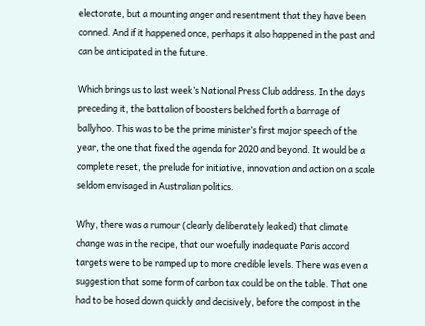electorate, but a mounting anger and resentment that they have been conned. And if it happened once, perhaps it also happened in the past and can be anticipated in the future.

Which brings us to last week’s National Press Club address. In the days preceding it, the battalion of boosters belched forth a barrage of ballyhoo. This was to be the prime minister’s first major speech of the year, the one that fixed the agenda for 2020 and beyond. It would be a complete reset, the prelude for initiative, innovation and action on a scale seldom envisaged in Australian politics.

Why, there was a rumour (clearly deliberately leaked) that climate change was in the recipe, that our woefully inadequate Paris accord targets were to be ramped up to more credible levels. There was even a suggestion that some form of carbon tax could be on the table. That one had to be hosed down quickly and decisively, before the compost in the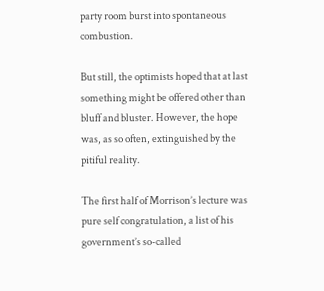party room burst into spontaneous combustion.

But still, the optimists hoped that at last something might be offered other than bluff and bluster. However, the hope was, as so often, extinguished by the pitiful reality.

The first half of Morrison’s lecture was pure self congratulation, a list of his government’s so-called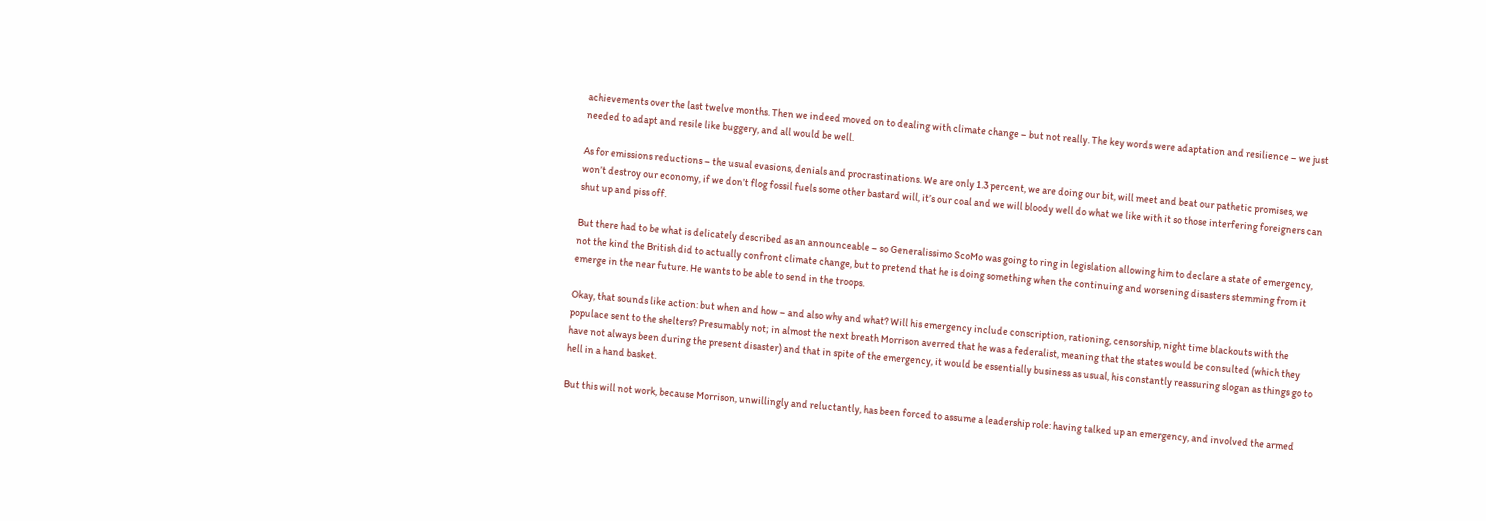achievements over the last twelve months. Then we indeed moved on to dealing with climate change – but not really. The key words were adaptation and resilience – we just needed to adapt and resile like buggery, and all would be well.

As for emissions reductions – the usual evasions, denials and procrastinations. We are only 1.3 percent, we are doing our bit, will meet and beat our pathetic promises, we won’t destroy our economy, if we don’t flog fossil fuels some other bastard will, it’s our coal and we will bloody well do what we like with it so those interfering foreigners can shut up and piss off.

But there had to be what is delicately described as an announceable – so Generalissimo ScoMo was going to ring in legislation allowing him to declare a state of emergency, not the kind the British did to actually confront climate change, but to pretend that he is doing something when the continuing and worsening disasters stemming from it emerge in the near future. He wants to be able to send in the troops.

Okay, that sounds like action: but when and how – and also why and what? Will his emergency include conscription, rationing, censorship, night time blackouts with the populace sent to the shelters? Presumably not; in almost the next breath Morrison averred that he was a federalist, meaning that the states would be consulted (which they have not always been during the present disaster) and that in spite of the emergency, it would be essentially business as usual, his constantly reassuring slogan as things go to hell in a hand basket.

But this will not work, because Morrison, unwillingly and reluctantly, has been forced to assume a leadership role: having talked up an emergency, and involved the armed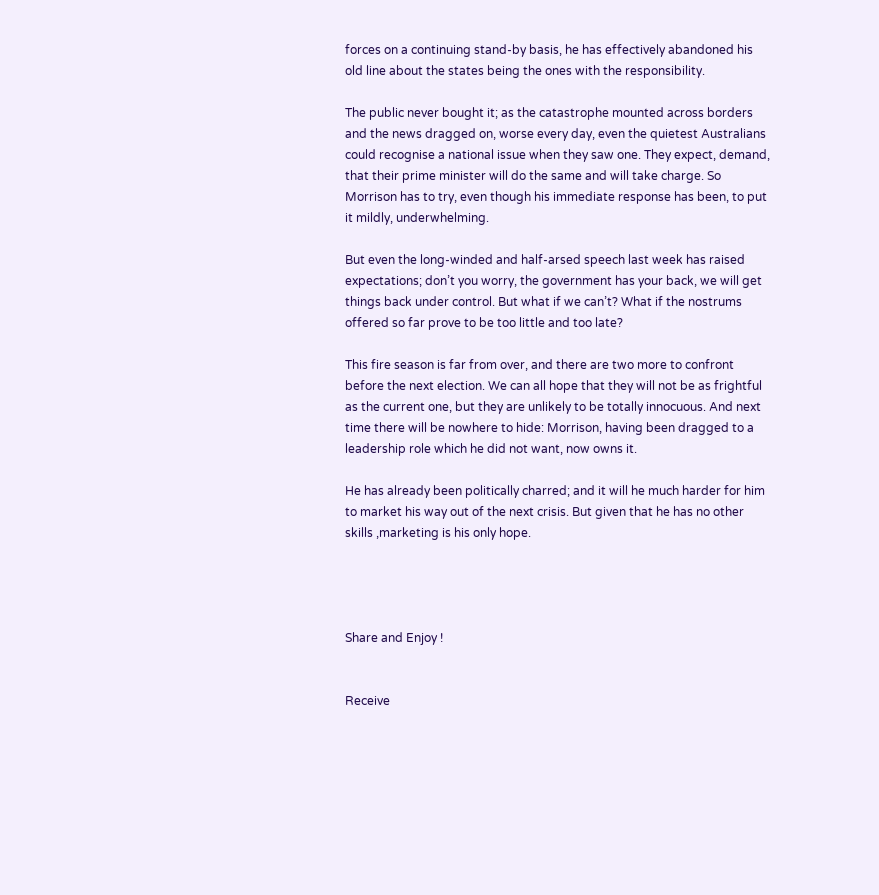forces on a continuing stand-by basis, he has effectively abandoned his old line about the states being the ones with the responsibility.

The public never bought it; as the catastrophe mounted across borders and the news dragged on, worse every day, even the quietest Australians could recognise a national issue when they saw one. They expect, demand, that their prime minister will do the same and will take charge. So Morrison has to try, even though his immediate response has been, to put it mildly, underwhelming.

But even the long-winded and half-arsed speech last week has raised expectations; don’t you worry, the government has your back, we will get things back under control. But what if we can’t? What if the nostrums offered so far prove to be too little and too late?

This fire season is far from over, and there are two more to confront before the next election. We can all hope that they will not be as frightful as the current one, but they are unlikely to be totally innocuous. And next time there will be nowhere to hide: Morrison, having been dragged to a leadership role which he did not want, now owns it.

He has already been politically charred; and it will he much harder for him to market his way out of the next crisis. But given that he has no other skills ,marketing is his only hope.




Share and Enjoy !


Receive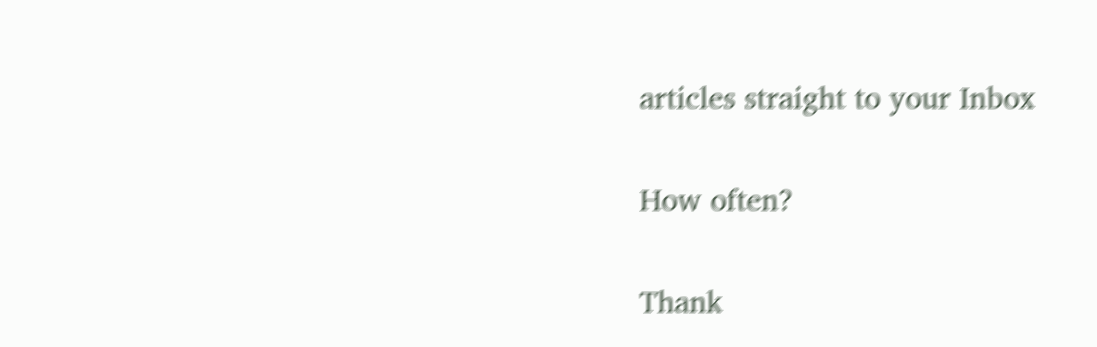articles straight to your Inbox

How often?

Thank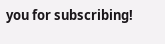you for subscribing!